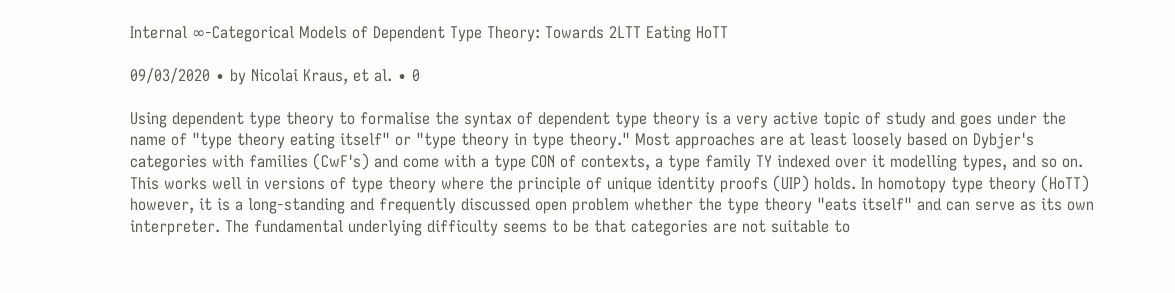Internal ∞-Categorical Models of Dependent Type Theory: Towards 2LTT Eating HoTT

09/03/2020 ∙ by Nicolai Kraus, et al. ∙ 0

Using dependent type theory to formalise the syntax of dependent type theory is a very active topic of study and goes under the name of "type theory eating itself" or "type theory in type theory." Most approaches are at least loosely based on Dybjer's categories with families (CwF's) and come with a type CON of contexts, a type family TY indexed over it modelling types, and so on. This works well in versions of type theory where the principle of unique identity proofs (UIP) holds. In homotopy type theory (HoTT) however, it is a long-standing and frequently discussed open problem whether the type theory "eats itself" and can serve as its own interpreter. The fundamental underlying difficulty seems to be that categories are not suitable to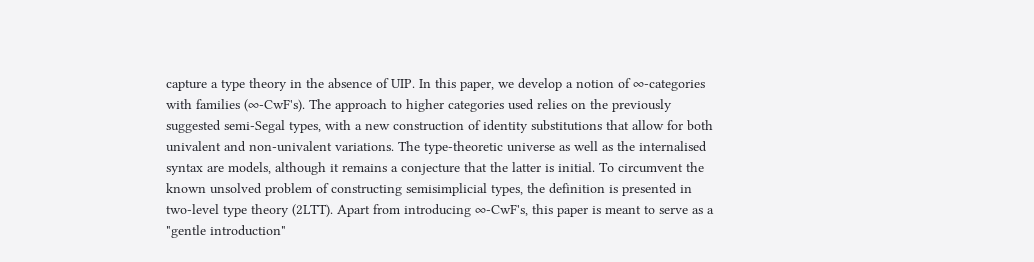capture a type theory in the absence of UIP. In this paper, we develop a notion of ∞-categories with families (∞-CwF's). The approach to higher categories used relies on the previously suggested semi-Segal types, with a new construction of identity substitutions that allow for both univalent and non-univalent variations. The type-theoretic universe as well as the internalised syntax are models, although it remains a conjecture that the latter is initial. To circumvent the known unsolved problem of constructing semisimplicial types, the definition is presented in two-level type theory (2LTT). Apart from introducing ∞-CwF's, this paper is meant to serve as a "gentle introduction"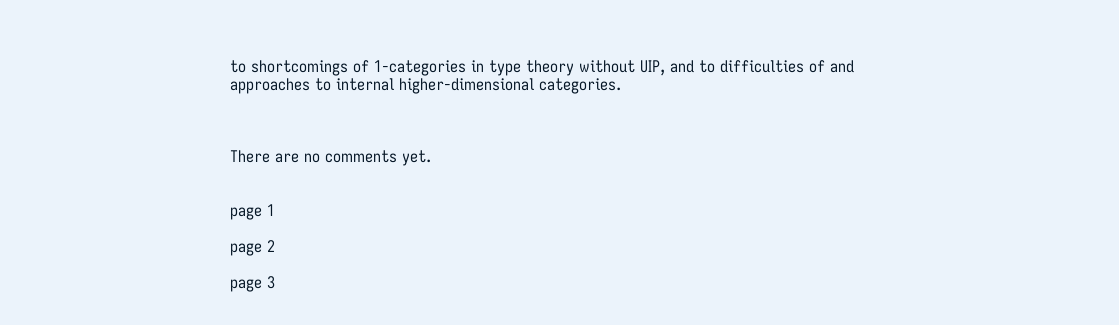to shortcomings of 1-categories in type theory without UIP, and to difficulties of and approaches to internal higher-dimensional categories.



There are no comments yet.


page 1

page 2

page 3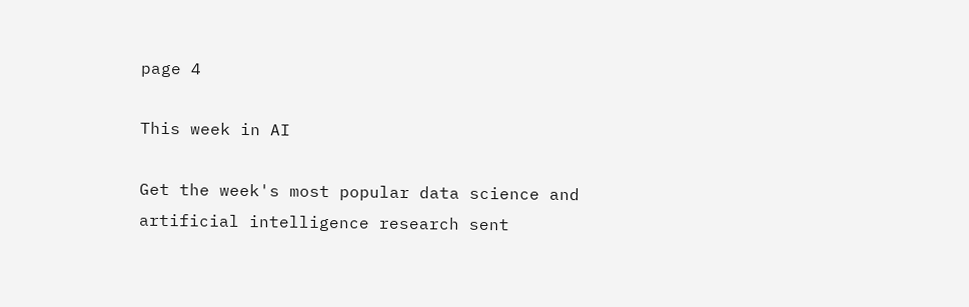page 4

This week in AI

Get the week's most popular data science and artificial intelligence research sent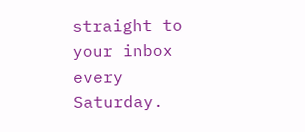straight to your inbox every Saturday.